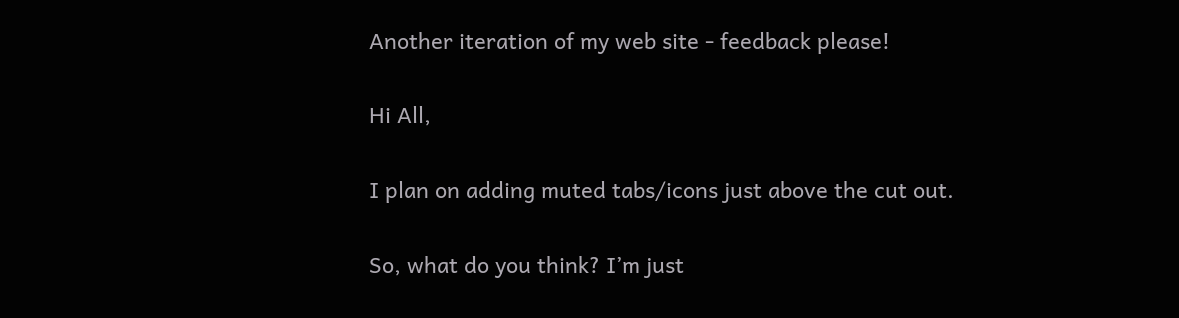Another iteration of my web site - feedback please!

Hi All,

I plan on adding muted tabs/icons just above the cut out.

So, what do you think? I’m just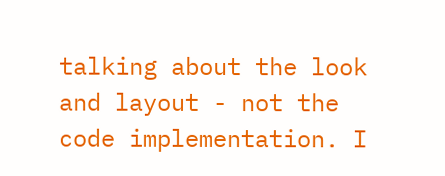talking about the look and layout - not the code implementation. I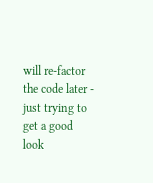will re-factor the code later - just trying to get a good look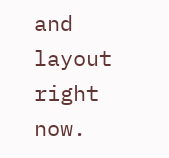and layout right now.